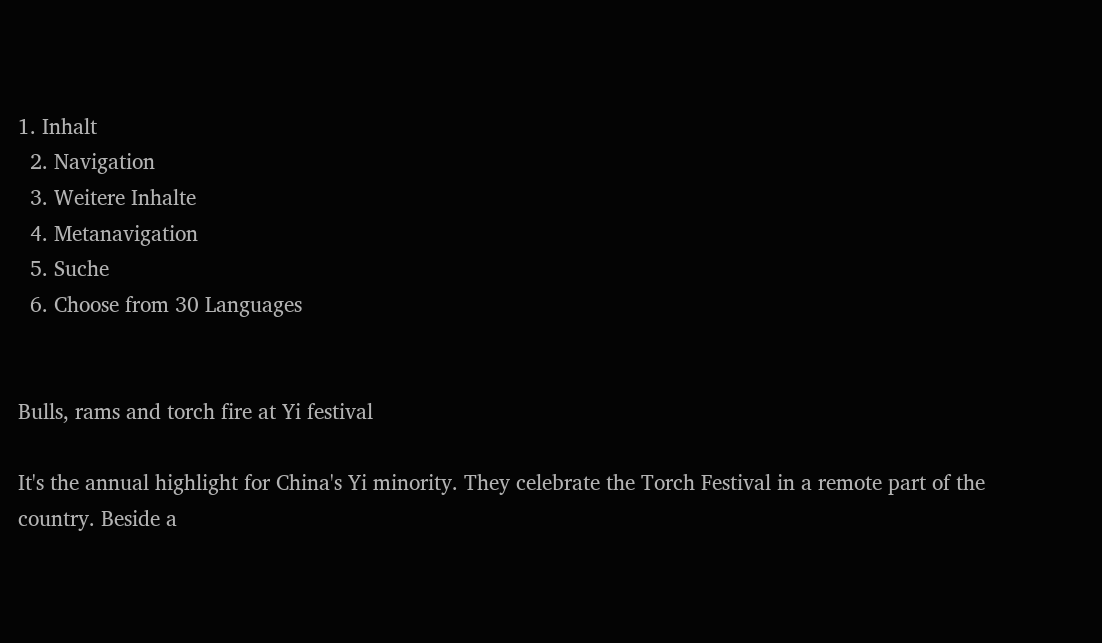1. Inhalt
  2. Navigation
  3. Weitere Inhalte
  4. Metanavigation
  5. Suche
  6. Choose from 30 Languages


Bulls, rams and torch fire at Yi festival

It's the annual highlight for China's Yi minority. They celebrate the Torch Festival in a remote part of the country. Beside a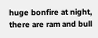huge bonfire at night, there are ram and bull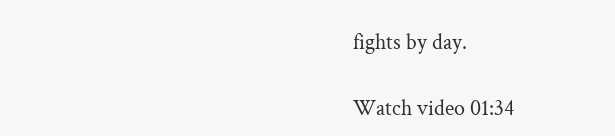fights by day.

Watch video 01:34